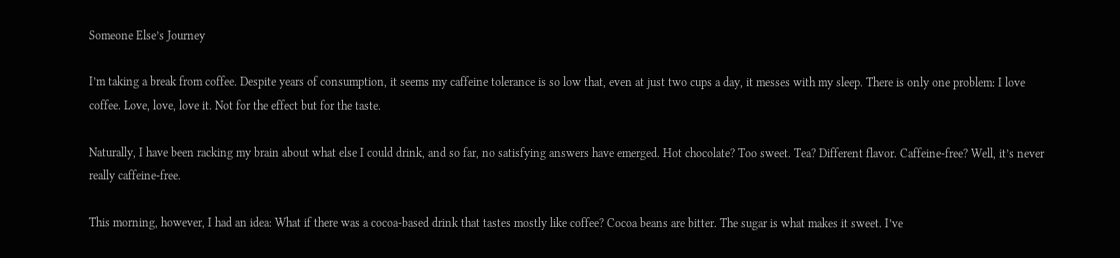Someone Else’s Journey

I’m taking a break from coffee. Despite years of consumption, it seems my caffeine tolerance is so low that, even at just two cups a day, it messes with my sleep. There is only one problem: I love coffee. Love, love, love it. Not for the effect but for the taste.

Naturally, I have been racking my brain about what else I could drink, and so far, no satisfying answers have emerged. Hot chocolate? Too sweet. Tea? Different flavor. Caffeine-free? Well, it’s never really caffeine-free.

This morning, however, I had an idea: What if there was a cocoa-based drink that tastes mostly like coffee? Cocoa beans are bitter. The sugar is what makes it sweet. I’ve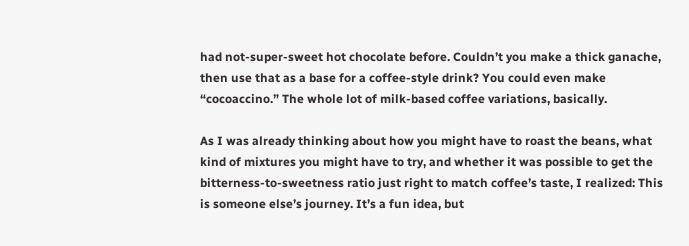had not-super-sweet hot chocolate before. Couldn’t you make a thick ganache, then use that as a base for a coffee-style drink? You could even make “cocoaccino.” The whole lot of milk-based coffee variations, basically.

As I was already thinking about how you might have to roast the beans, what kind of mixtures you might have to try, and whether it was possible to get the bitterness-to-sweetness ratio just right to match coffee’s taste, I realized: This is someone else’s journey. It’s a fun idea, but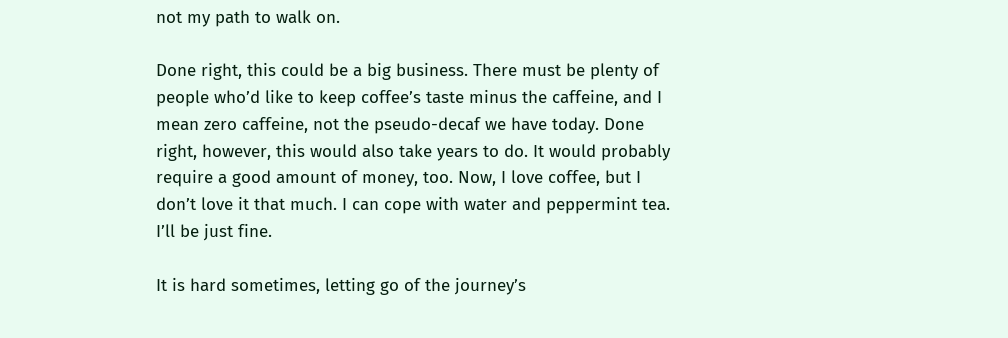not my path to walk on.

Done right, this could be a big business. There must be plenty of people who’d like to keep coffee’s taste minus the caffeine, and I mean zero caffeine, not the pseudo-decaf we have today. Done right, however, this would also take years to do. It would probably require a good amount of money, too. Now, I love coffee, but I don’t love it that much. I can cope with water and peppermint tea. I’ll be just fine.

It is hard sometimes, letting go of the journey’s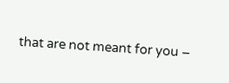that are not meant for you –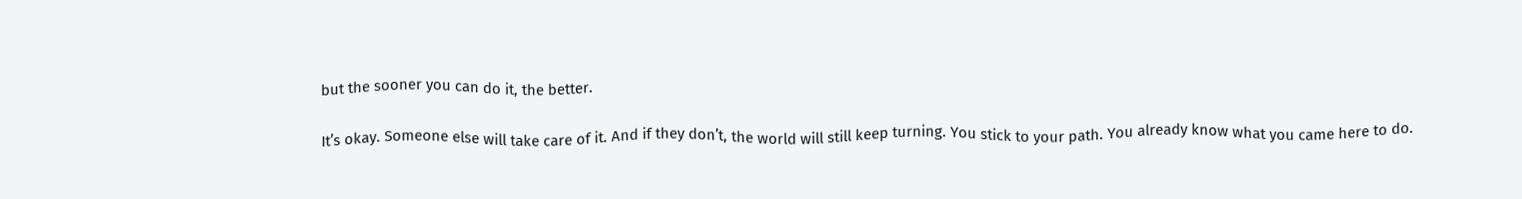but the sooner you can do it, the better.

It’s okay. Someone else will take care of it. And if they don’t, the world will still keep turning. You stick to your path. You already know what you came here to do.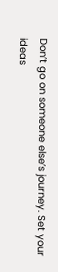Don’t go on someone else’s journey. Set your ideas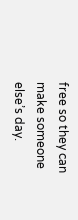free so they can make someone else’s day.